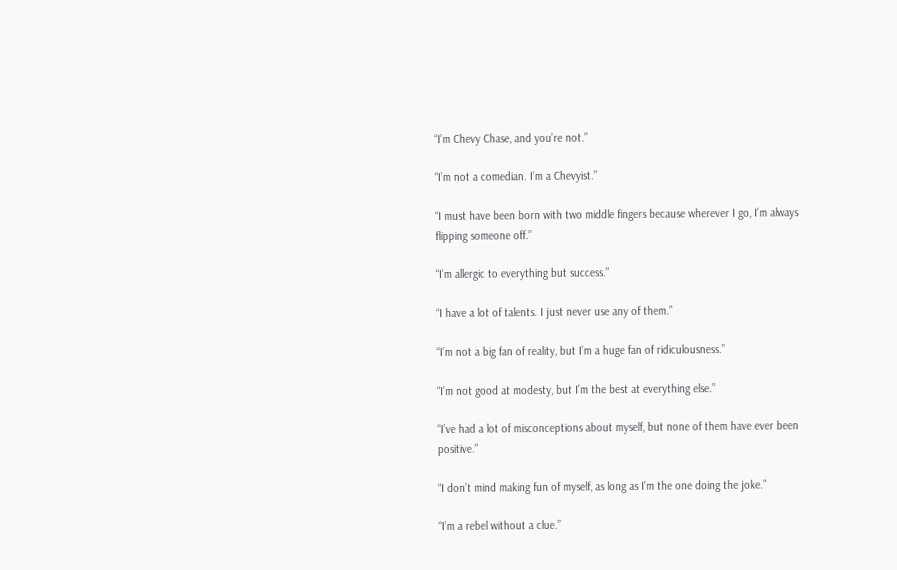“I’m Chevy Chase, and you’re not.”

“I’m not a comedian. I’m a Chevyist.”

“I must have been born with two middle fingers because wherever I go, I’m always flipping someone off.”

“I’m allergic to everything but success.”

“I have a lot of talents. I just never use any of them.”

“I’m not a big fan of reality, but I’m a huge fan of ridiculousness.”

“I’m not good at modesty, but I’m the best at everything else.”

“I’ve had a lot of misconceptions about myself, but none of them have ever been positive.”

“I don’t mind making fun of myself, as long as I’m the one doing the joke.”

“I’m a rebel without a clue.”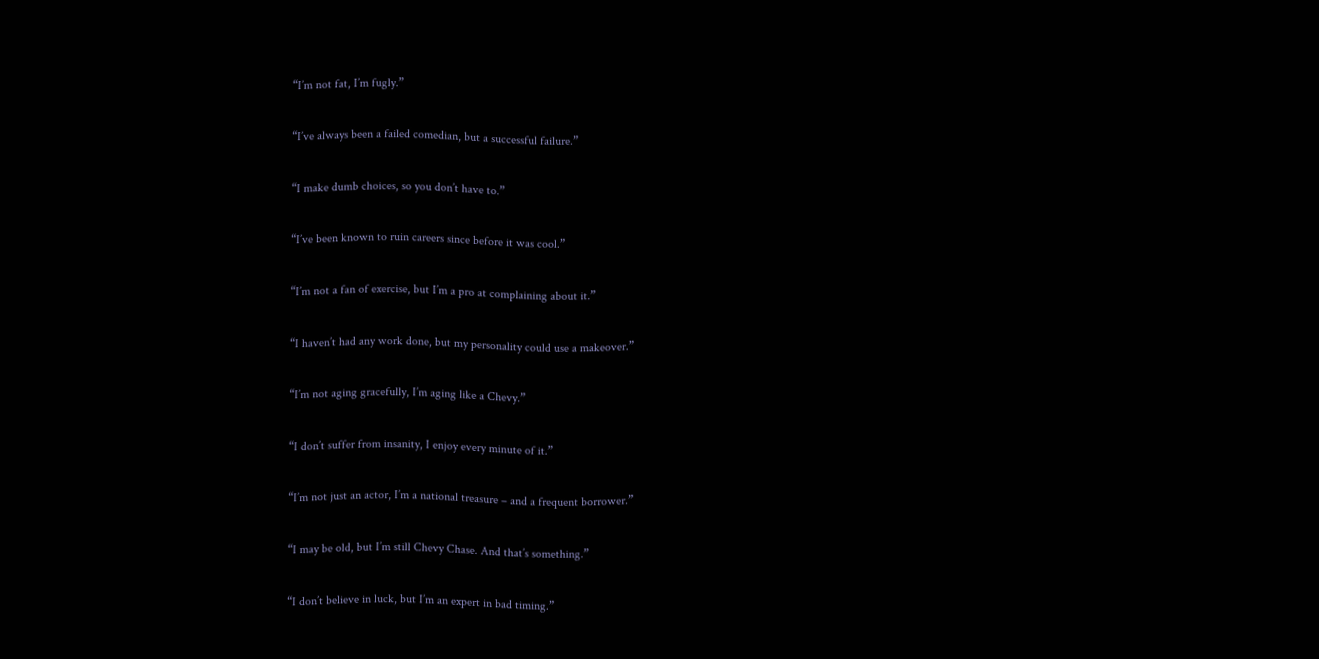“I’m not fat, I’m fugly.”

“I’ve always been a failed comedian, but a successful failure.”

“I make dumb choices, so you don’t have to.”

“I’ve been known to ruin careers since before it was cool.”

“I’m not a fan of exercise, but I’m a pro at complaining about it.”

“I haven’t had any work done, but my personality could use a makeover.”

“I’m not aging gracefully, I’m aging like a Chevy.”

“I don’t suffer from insanity, I enjoy every minute of it.”

“I’m not just an actor, I’m a national treasure – and a frequent borrower.”

“I may be old, but I’m still Chevy Chase. And that’s something.”

“I don’t believe in luck, but I’m an expert in bad timing.”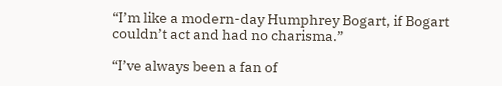“I’m like a modern-day Humphrey Bogart, if Bogart couldn’t act and had no charisma.”

“I’ve always been a fan of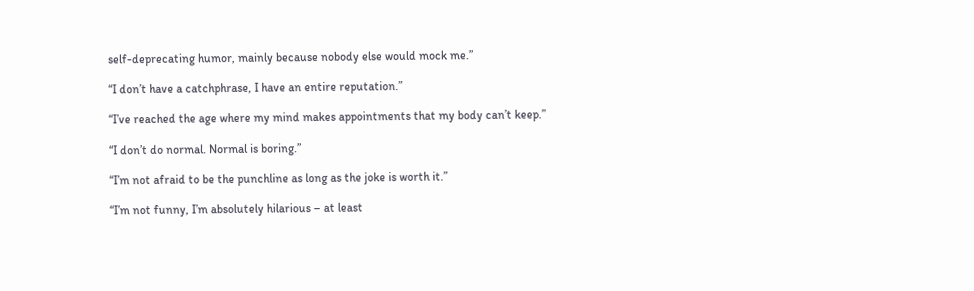self-deprecating humor, mainly because nobody else would mock me.”

“I don’t have a catchphrase, I have an entire reputation.”

“I’ve reached the age where my mind makes appointments that my body can’t keep.”

“I don’t do normal. Normal is boring.”

“I’m not afraid to be the punchline as long as the joke is worth it.”

“I’m not funny, I’m absolutely hilarious – at least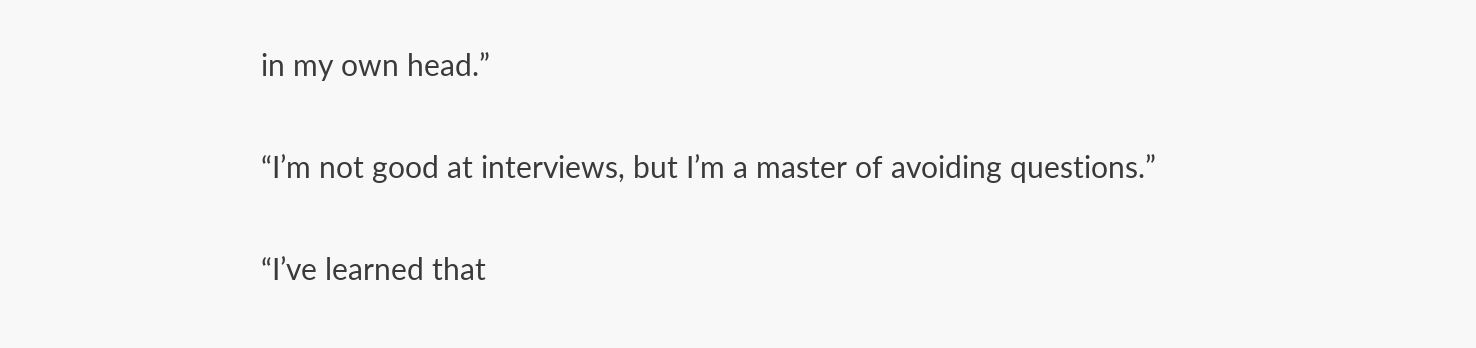in my own head.”

“I’m not good at interviews, but I’m a master of avoiding questions.”

“I’ve learned that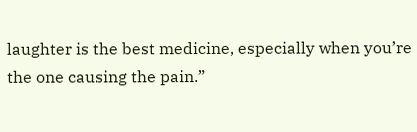laughter is the best medicine, especially when you’re the one causing the pain.”